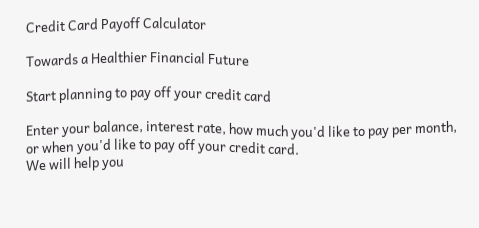Credit Card Payoff Calculator

Towards a Healthier Financial Future

Start planning to pay off your credit card

Enter your balance, interest rate, how much you'd like to pay per month,
or when you'd like to pay off your credit card.
We will help you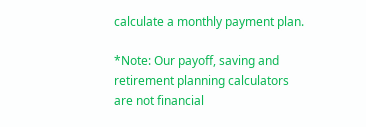calculate a monthly payment plan.

*Note: Our payoff, saving and retirement planning calculators are not financial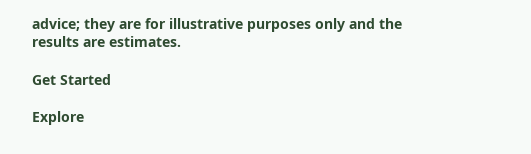advice; they are for illustrative purposes only and the results are estimates.

Get Started

Explore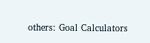others: Goal Calculators